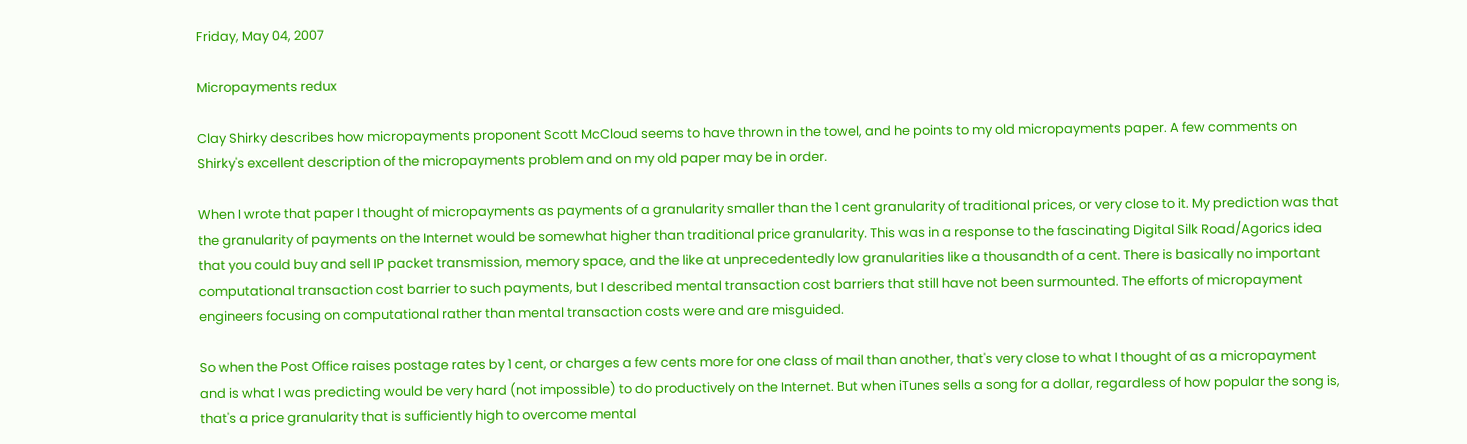Friday, May 04, 2007

Micropayments redux

Clay Shirky describes how micropayments proponent Scott McCloud seems to have thrown in the towel, and he points to my old micropayments paper. A few comments on Shirky's excellent description of the micropayments problem and on my old paper may be in order.

When I wrote that paper I thought of micropayments as payments of a granularity smaller than the 1 cent granularity of traditional prices, or very close to it. My prediction was that the granularity of payments on the Internet would be somewhat higher than traditional price granularity. This was in a response to the fascinating Digital Silk Road/Agorics idea that you could buy and sell IP packet transmission, memory space, and the like at unprecedentedly low granularities like a thousandth of a cent. There is basically no important computational transaction cost barrier to such payments, but I described mental transaction cost barriers that still have not been surmounted. The efforts of micropayment engineers focusing on computational rather than mental transaction costs were and are misguided.

So when the Post Office raises postage rates by 1 cent, or charges a few cents more for one class of mail than another, that's very close to what I thought of as a micropayment and is what I was predicting would be very hard (not impossible) to do productively on the Internet. But when iTunes sells a song for a dollar, regardless of how popular the song is, that's a price granularity that is sufficiently high to overcome mental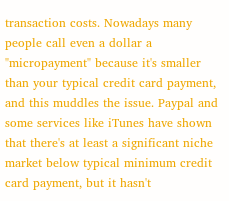transaction costs. Nowadays many people call even a dollar a "micropayment" because it's smaller than your typical credit card payment, and this muddles the issue. Paypal and some services like iTunes have shown that there's at least a significant niche market below typical minimum credit card payment, but it hasn't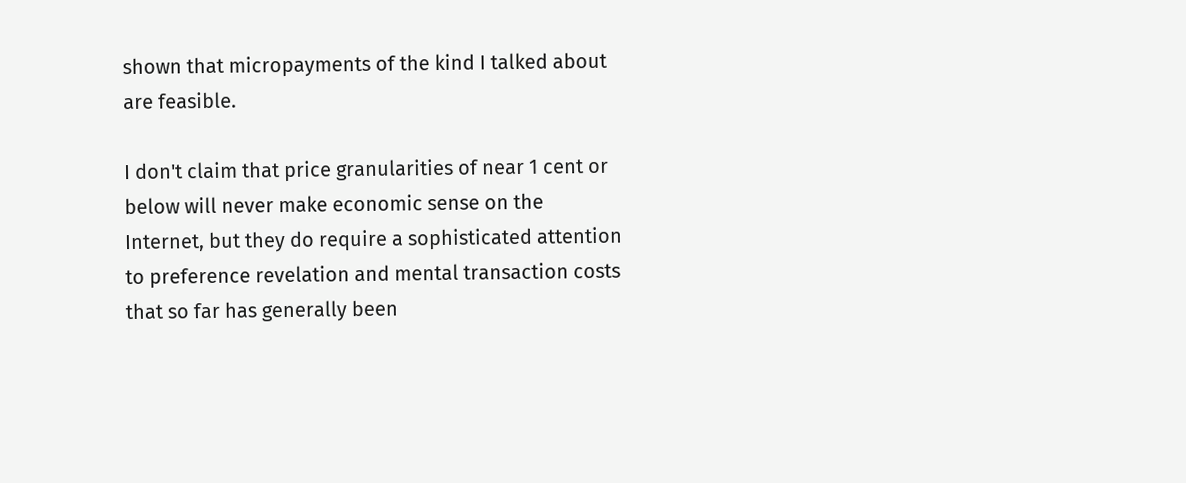shown that micropayments of the kind I talked about are feasible.

I don't claim that price granularities of near 1 cent or below will never make economic sense on the Internet, but they do require a sophisticated attention to preference revelation and mental transaction costs that so far has generally been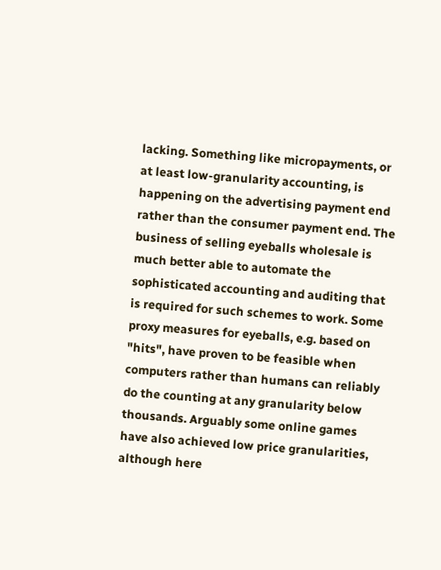lacking. Something like micropayments, or at least low-granularity accounting, is happening on the advertising payment end rather than the consumer payment end. The business of selling eyeballs wholesale is much better able to automate the sophisticated accounting and auditing that is required for such schemes to work. Some proxy measures for eyeballs, e.g. based on "hits", have proven to be feasible when computers rather than humans can reliably do the counting at any granularity below thousands. Arguably some online games have also achieved low price granularities, although here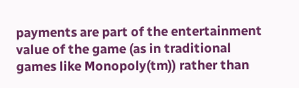payments are part of the entertainment value of the game (as in traditional games like Monopoly(tm)) rather than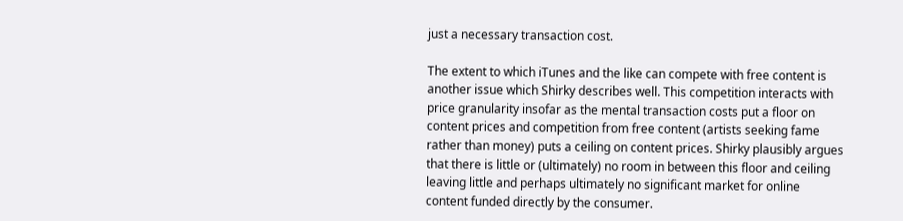just a necessary transaction cost.

The extent to which iTunes and the like can compete with free content is another issue which Shirky describes well. This competition interacts with price granularity insofar as the mental transaction costs put a floor on content prices and competition from free content (artists seeking fame rather than money) puts a ceiling on content prices. Shirky plausibly argues that there is little or (ultimately) no room in between this floor and ceiling leaving little and perhaps ultimately no significant market for online content funded directly by the consumer.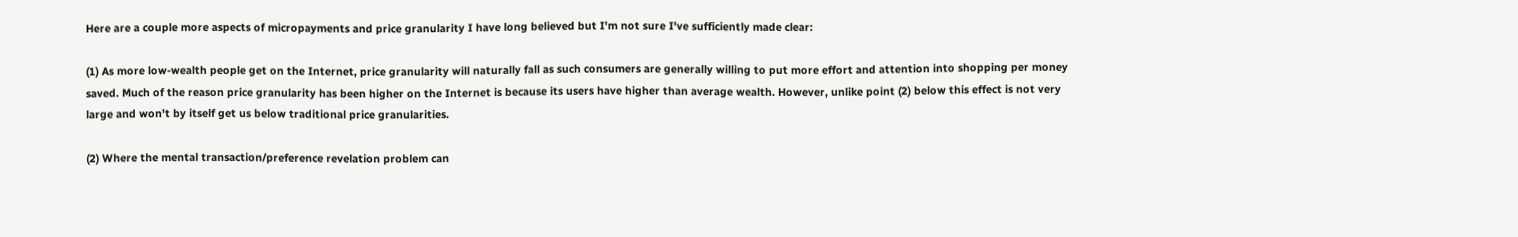Here are a couple more aspects of micropayments and price granularity I have long believed but I'm not sure I've sufficiently made clear:

(1) As more low-wealth people get on the Internet, price granularity will naturally fall as such consumers are generally willing to put more effort and attention into shopping per money saved. Much of the reason price granularity has been higher on the Internet is because its users have higher than average wealth. However, unlike point (2) below this effect is not very large and won't by itself get us below traditional price granularities.

(2) Where the mental transaction/preference revelation problem can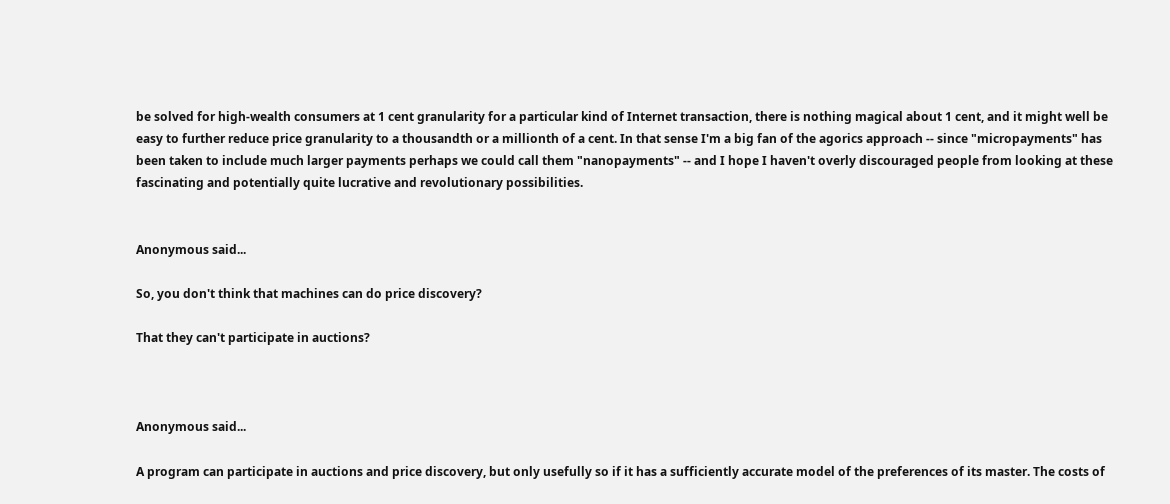be solved for high-wealth consumers at 1 cent granularity for a particular kind of Internet transaction, there is nothing magical about 1 cent, and it might well be easy to further reduce price granularity to a thousandth or a millionth of a cent. In that sense I'm a big fan of the agorics approach -- since "micropayments" has been taken to include much larger payments perhaps we could call them "nanopayments" -- and I hope I haven't overly discouraged people from looking at these fascinating and potentially quite lucrative and revolutionary possibilities.


Anonymous said...

So, you don't think that machines can do price discovery?

That they can't participate in auctions?



Anonymous said...

A program can participate in auctions and price discovery, but only usefully so if it has a sufficiently accurate model of the preferences of its master. The costs of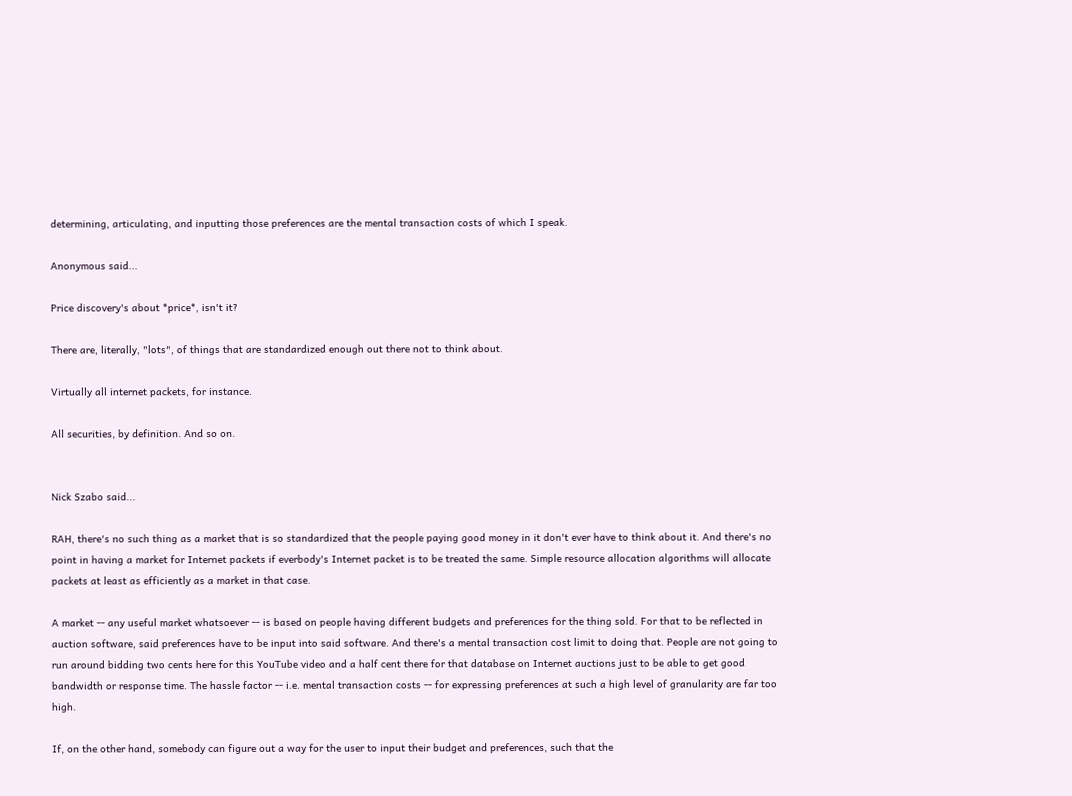determining, articulating, and inputting those preferences are the mental transaction costs of which I speak.

Anonymous said...

Price discovery's about *price*, isn't it?

There are, literally, "lots", of things that are standardized enough out there not to think about.

Virtually all internet packets, for instance.

All securities, by definition. And so on.


Nick Szabo said...

RAH, there's no such thing as a market that is so standardized that the people paying good money in it don't ever have to think about it. And there's no point in having a market for Internet packets if everbody's Internet packet is to be treated the same. Simple resource allocation algorithms will allocate packets at least as efficiently as a market in that case.

A market -- any useful market whatsoever -- is based on people having different budgets and preferences for the thing sold. For that to be reflected in auction software, said preferences have to be input into said software. And there's a mental transaction cost limit to doing that. People are not going to run around bidding two cents here for this YouTube video and a half cent there for that database on Internet auctions just to be able to get good bandwidth or response time. The hassle factor -- i.e. mental transaction costs -- for expressing preferences at such a high level of granularity are far too high.

If, on the other hand, somebody can figure out a way for the user to input their budget and preferences, such that the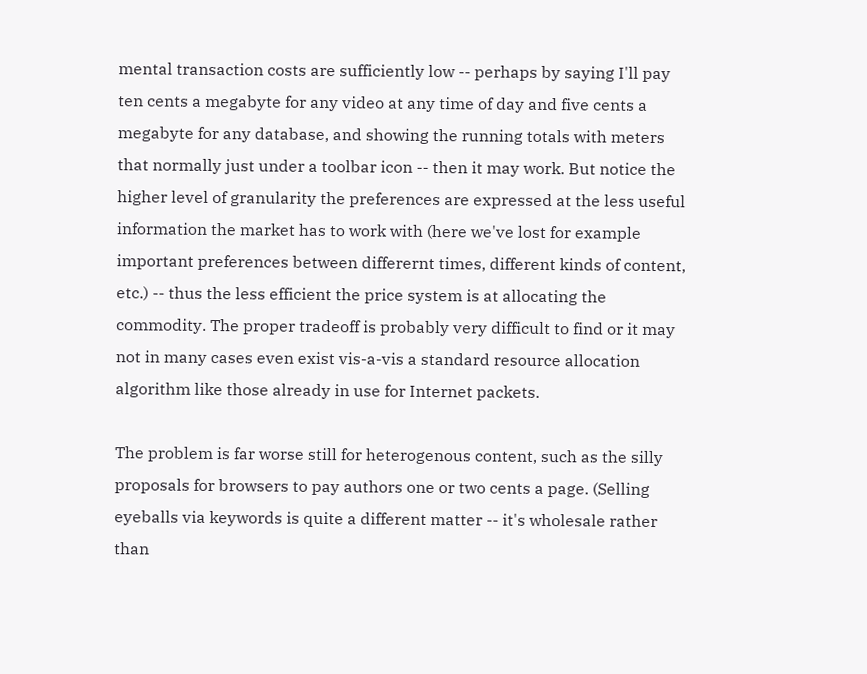mental transaction costs are sufficiently low -- perhaps by saying I'll pay ten cents a megabyte for any video at any time of day and five cents a megabyte for any database, and showing the running totals with meters that normally just under a toolbar icon -- then it may work. But notice the higher level of granularity the preferences are expressed at the less useful information the market has to work with (here we've lost for example important preferences between differernt times, different kinds of content, etc.) -- thus the less efficient the price system is at allocating the commodity. The proper tradeoff is probably very difficult to find or it may not in many cases even exist vis-a-vis a standard resource allocation algorithm like those already in use for Internet packets.

The problem is far worse still for heterogenous content, such as the silly proposals for browsers to pay authors one or two cents a page. (Selling eyeballs via keywords is quite a different matter -- it's wholesale rather than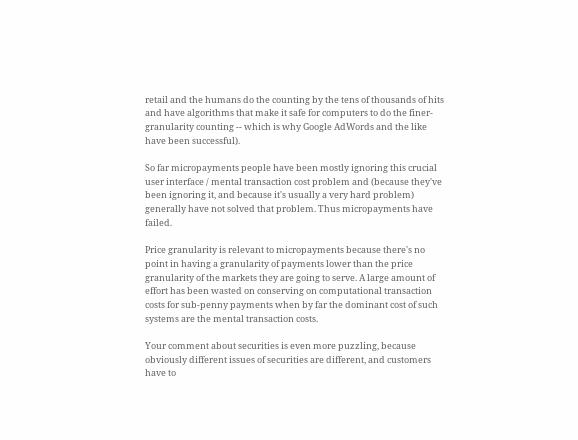retail and the humans do the counting by the tens of thousands of hits and have algorithms that make it safe for computers to do the finer-granularity counting -- which is why Google AdWords and the like have been successful).

So far micropayments people have been mostly ignoring this crucial user interface / mental transaction cost problem and (because they've been ignoring it, and because it's usually a very hard problem) generally have not solved that problem. Thus micropayments have failed.

Price granularity is relevant to micropayments because there's no point in having a granularity of payments lower than the price granularity of the markets they are going to serve. A large amount of effort has been wasted on conserving on computational transaction costs for sub-penny payments when by far the dominant cost of such systems are the mental transaction costs.

Your comment about securities is even more puzzling, because obviously different issues of securities are different, and customers have to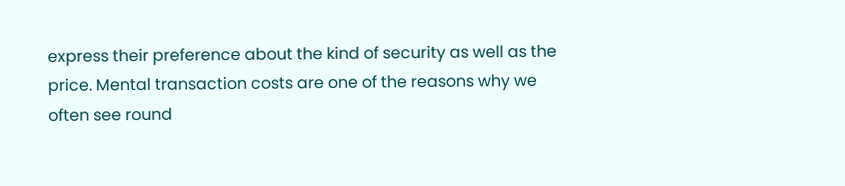express their preference about the kind of security as well as the price. Mental transaction costs are one of the reasons why we often see round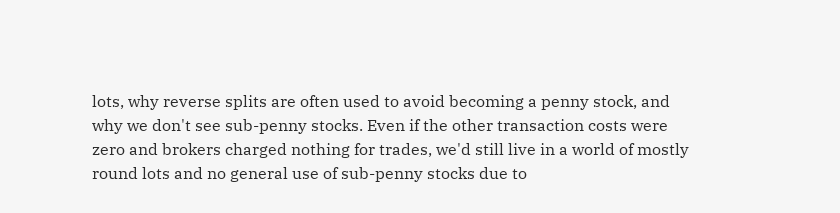lots, why reverse splits are often used to avoid becoming a penny stock, and why we don't see sub-penny stocks. Even if the other transaction costs were zero and brokers charged nothing for trades, we'd still live in a world of mostly round lots and no general use of sub-penny stocks due to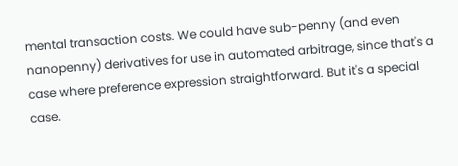mental transaction costs. We could have sub-penny (and even nanopenny) derivatives for use in automated arbitrage, since that's a case where preference expression straightforward. But it's a special case.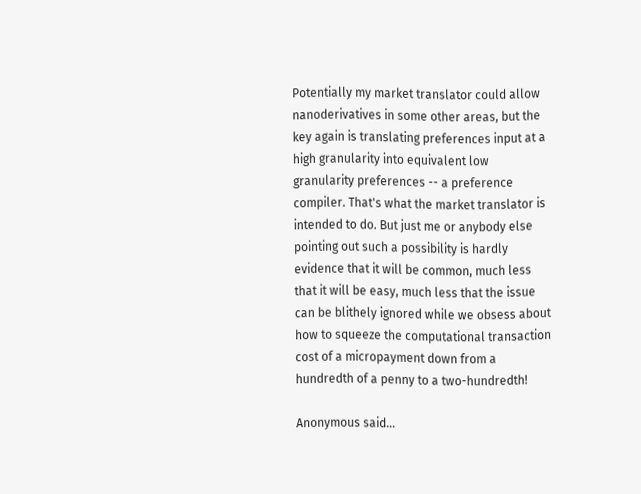Potentially my market translator could allow nanoderivatives in some other areas, but the key again is translating preferences input at a high granularity into equivalent low granularity preferences -- a preference compiler. That's what the market translator is intended to do. But just me or anybody else pointing out such a possibility is hardly evidence that it will be common, much less that it will be easy, much less that the issue can be blithely ignored while we obsess about how to squeeze the computational transaction cost of a micropayment down from a hundredth of a penny to a two-hundredth!

Anonymous said...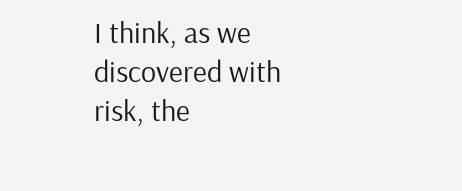I think, as we discovered with risk, the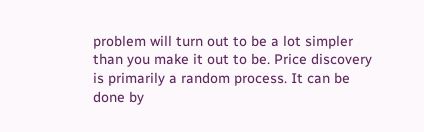problem will turn out to be a lot simpler than you make it out to be. Price discovery is primarily a random process. It can be done by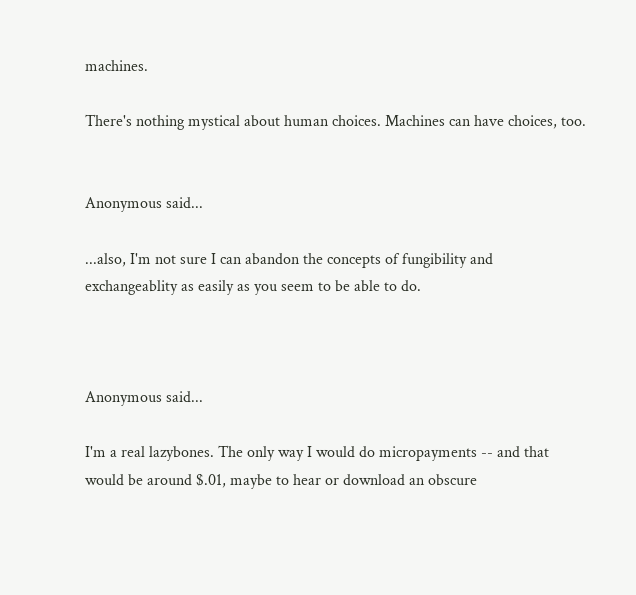machines.

There's nothing mystical about human choices. Machines can have choices, too.


Anonymous said...

...also, I'm not sure I can abandon the concepts of fungibility and exchangeablity as easily as you seem to be able to do.



Anonymous said...

I'm a real lazybones. The only way I would do micropayments -- and that would be around $.01, maybe to hear or download an obscure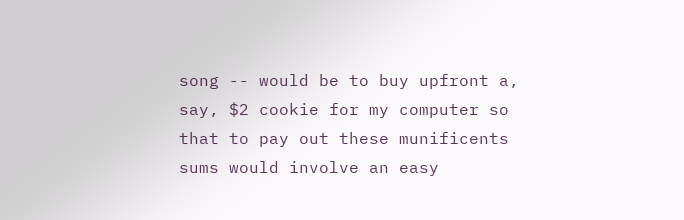song -- would be to buy upfront a, say, $2 cookie for my computer so that to pay out these munificents sums would involve an easy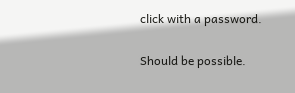click with a password.

Should be possible.